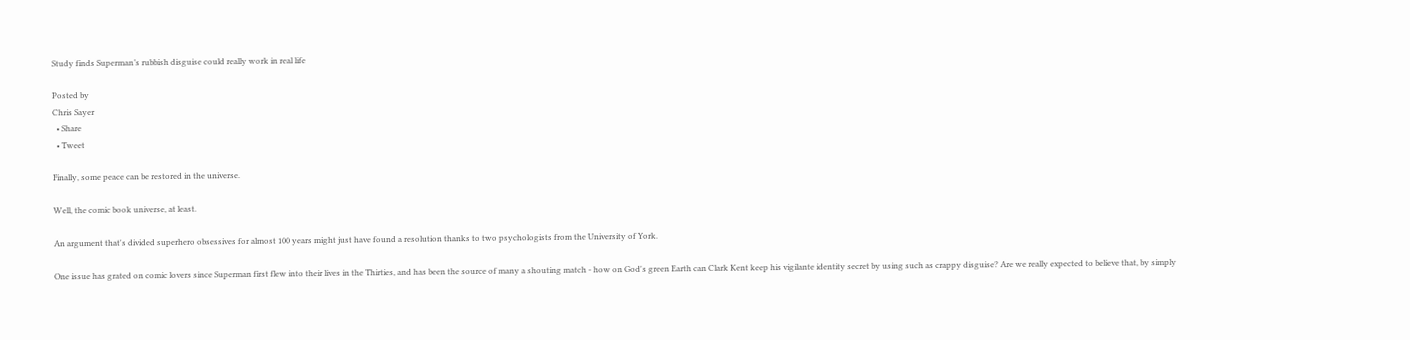Study finds Superman’s rubbish disguise could really work in real life

Posted by
Chris Sayer
  • Share
  • Tweet

Finally, some peace can be restored in the universe.

Well, the comic book universe, at least.

An argument that's divided superhero obsessives for almost 100 years might just have found a resolution thanks to two psychologists from the University of York.

One issue has grated on comic lovers since Superman first flew into their lives in the Thirties, and has been the source of many a shouting match - how on God's green Earth can Clark Kent keep his vigilante identity secret by using such as crappy disguise? Are we really expected to believe that, by simply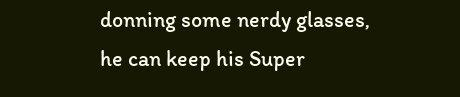donning some nerdy glasses, he can keep his Super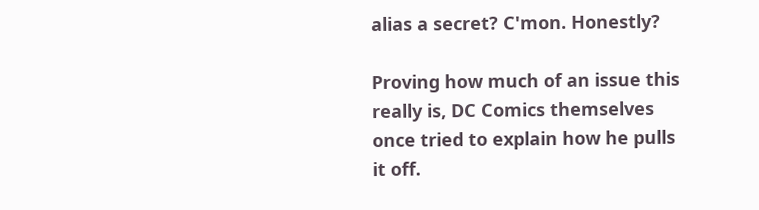alias a secret? C'mon. Honestly?

Proving how much of an issue this really is, DC Comics themselves once tried to explain how he pulls it off.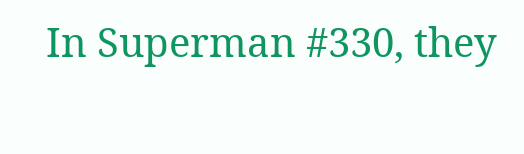In Superman #330, they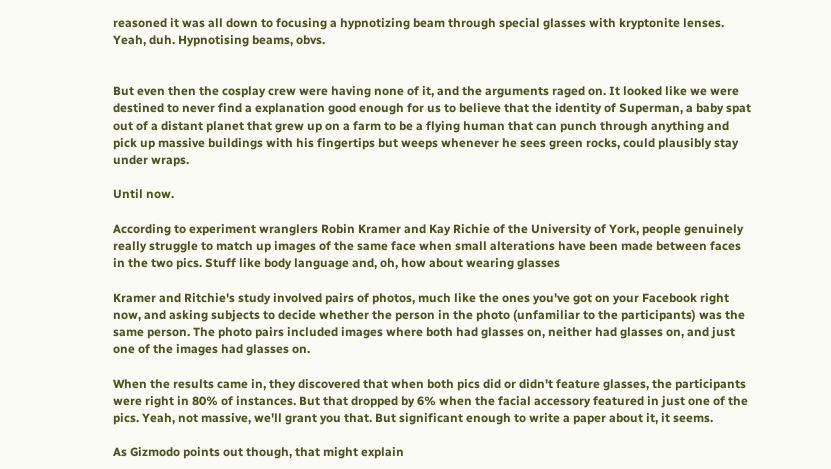reasoned it was all down to focusing a hypnotizing beam through special glasses with kryptonite lenses. Yeah, duh. Hypnotising beams, obvs.


But even then the cosplay crew were having none of it, and the arguments raged on. It looked like we were destined to never find a explanation good enough for us to believe that the identity of Superman, a baby spat out of a distant planet that grew up on a farm to be a flying human that can punch through anything and pick up massive buildings with his fingertips but weeps whenever he sees green rocks, could plausibly stay under wraps.

Until now.

According to experiment wranglers Robin Kramer and Kay Richie of the University of York, people genuinely really struggle to match up images of the same face when small alterations have been made between faces in the two pics. Stuff like body language and, oh, how about wearing glasses

Kramer and Ritchie's study involved pairs of photos, much like the ones you've got on your Facebook right now, and asking subjects to decide whether the person in the photo (unfamiliar to the participants) was the same person. The photo pairs included images where both had glasses on, neither had glasses on, and just one of the images had glasses on.

When the results came in, they discovered that when both pics did or didn't feature glasses, the participants were right in 80% of instances. But that dropped by 6% when the facial accessory featured in just one of the pics. Yeah, not massive, we'll grant you that. But significant enough to write a paper about it, it seems.

As Gizmodo points out though, that might explain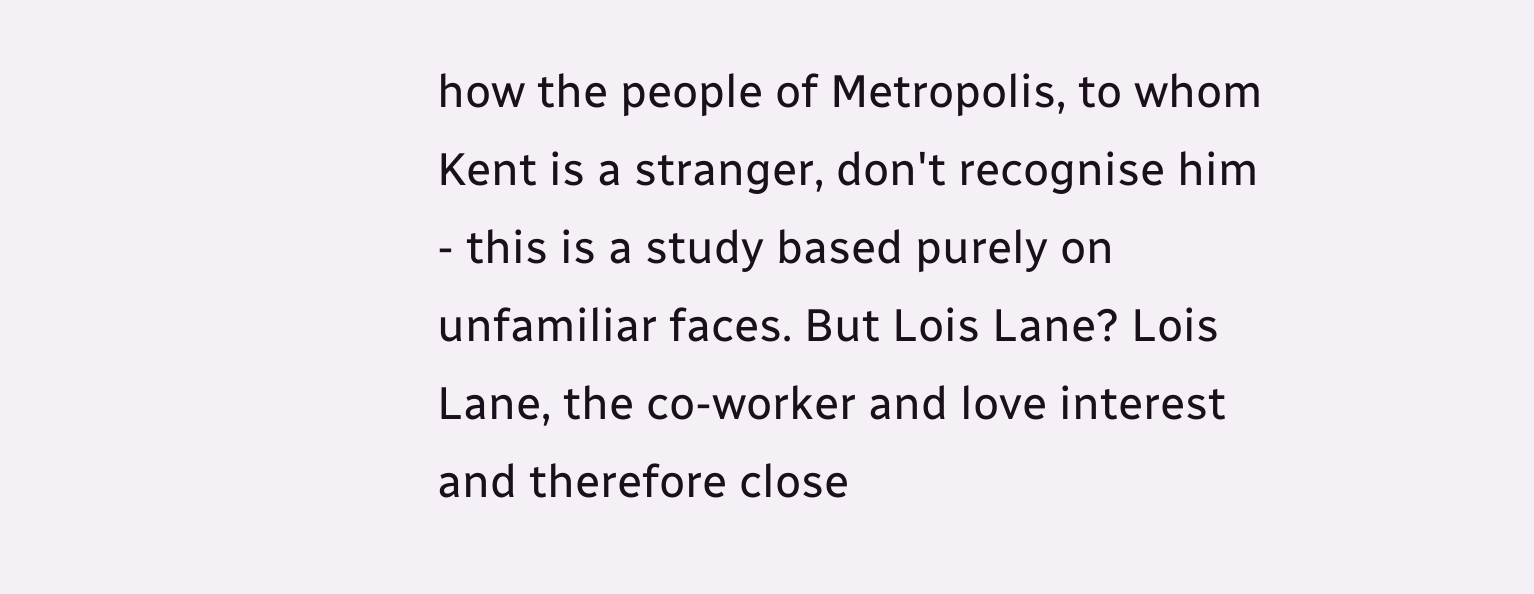how the people of Metropolis, to whom Kent is a stranger, don't recognise him - this is a study based purely on unfamiliar faces. But Lois Lane? Lois Lane, the co-worker and love interest and therefore close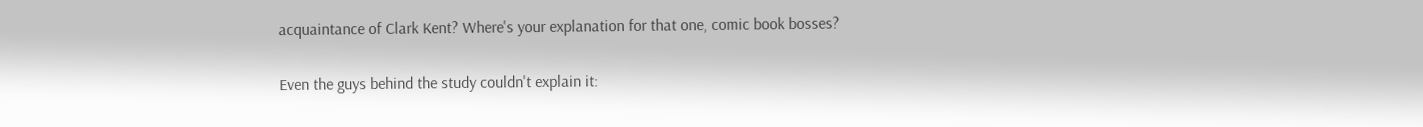acquaintance of Clark Kent? Where's your explanation for that one, comic book bosses?

Even the guys behind the study couldn't explain it: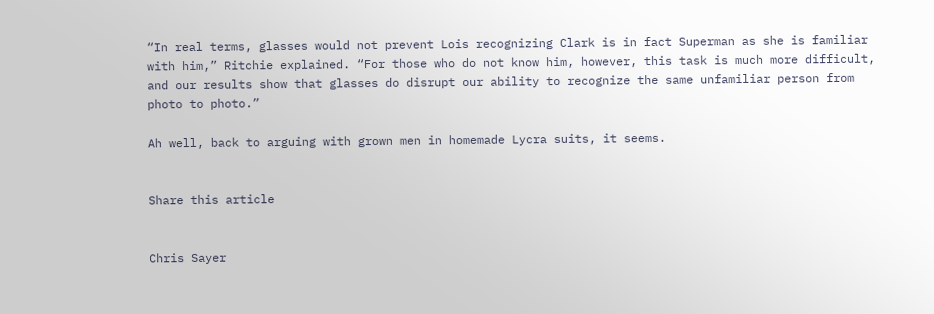“In real terms, glasses would not prevent Lois recognizing Clark is in fact Superman as she is familiar with him,” Ritchie explained. “For those who do not know him, however, this task is much more difficult, and our results show that glasses do disrupt our ability to recognize the same unfamiliar person from photo to photo.”

Ah well, back to arguing with grown men in homemade Lycra suits, it seems.


Share this article


Chris Sayer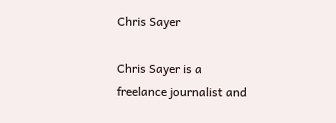Chris Sayer

Chris Sayer is a freelance journalist and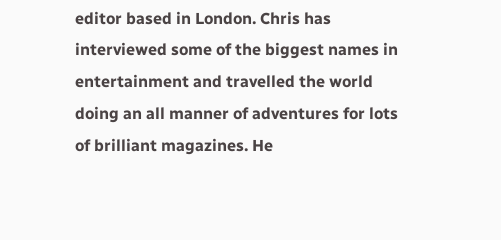editor based in London. Chris has interviewed some of the biggest names in entertainment and travelled the world doing an all manner of adventures for lots of brilliant magazines. He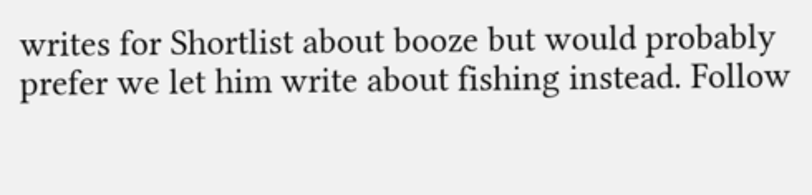writes for Shortlist about booze but would probably prefer we let him write about fishing instead. Follow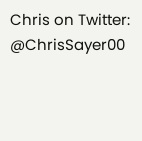Chris on Twitter: @ChrisSayer00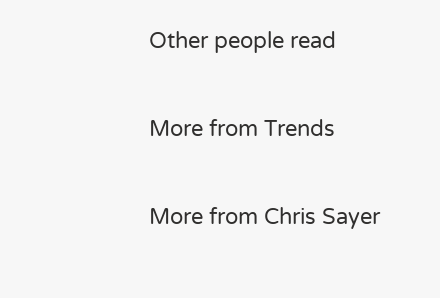Other people read

More from Trends

More from Chris Sayer